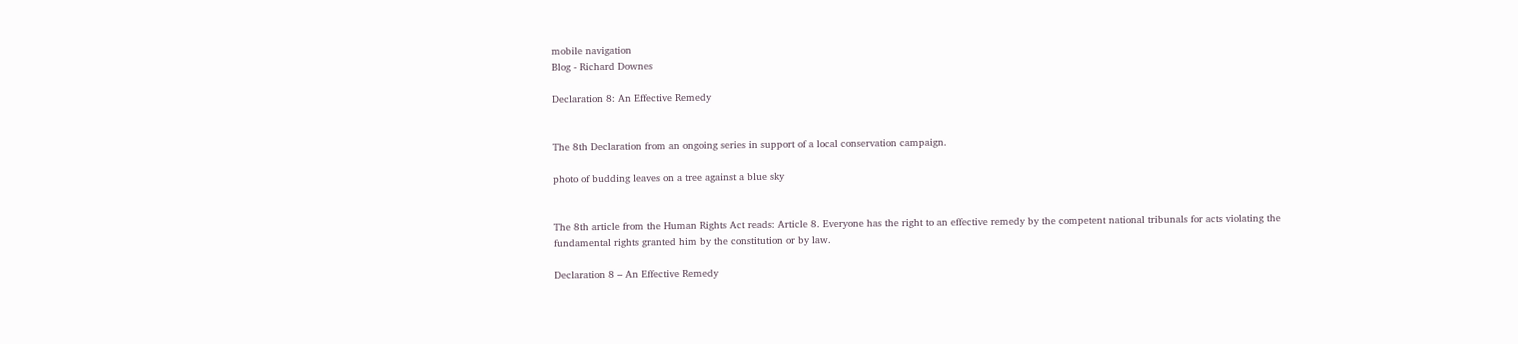mobile navigation
Blog - Richard Downes

Declaration 8: An Effective Remedy


The 8th Declaration from an ongoing series in support of a local conservation campaign.

photo of budding leaves on a tree against a blue sky


The 8th article from the Human Rights Act reads: Article 8. Everyone has the right to an effective remedy by the competent national tribunals for acts violating the fundamental rights granted him by the constitution or by law.

Declaration 8 – An Effective Remedy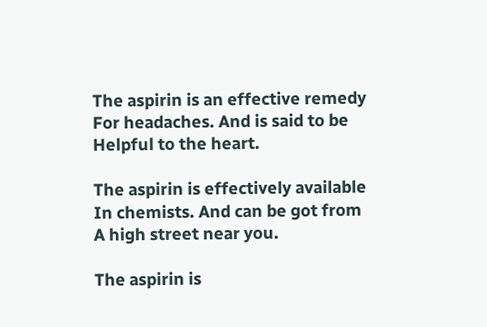The aspirin is an effective remedy
For headaches. And is said to be
Helpful to the heart.

The aspirin is effectively available
In chemists. And can be got from
A high street near you.

The aspirin is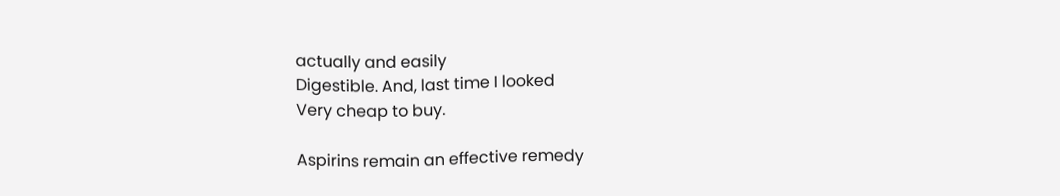actually and easily
Digestible. And, last time I looked
Very cheap to buy.

Aspirins remain an effective remedy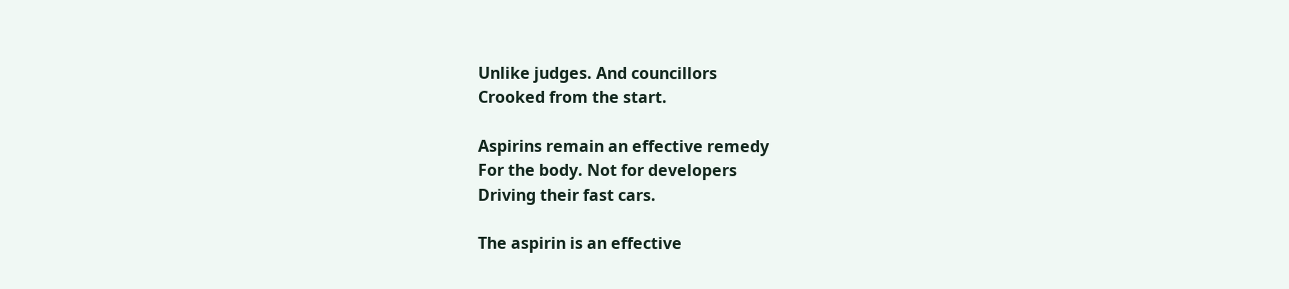Unlike judges. And councillors
Crooked from the start.

Aspirins remain an effective remedy
For the body. Not for developers
Driving their fast cars.

The aspirin is an effective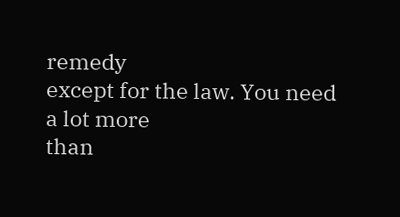remedy
except for the law. You need a lot more
than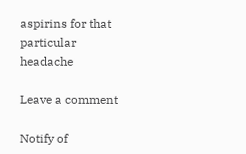aspirins for that particular headache

Leave a comment

Notify of